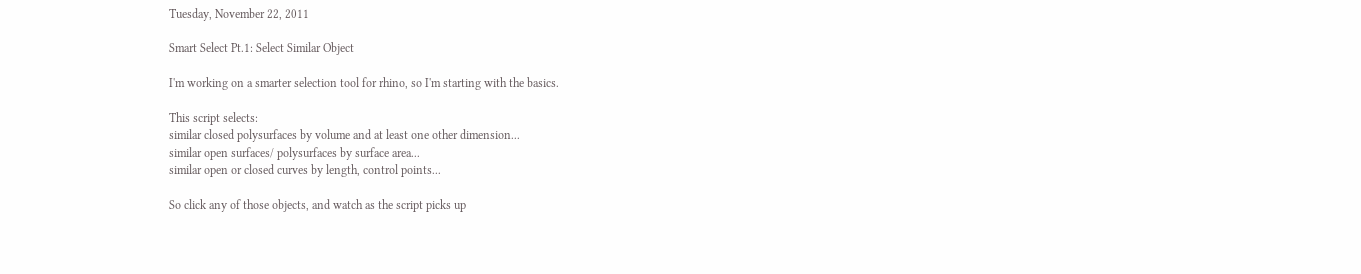Tuesday, November 22, 2011

Smart Select Pt.1: Select Similar Object

I'm working on a smarter selection tool for rhino, so I'm starting with the basics.

This script selects:
similar closed polysurfaces by volume and at least one other dimension...
similar open surfaces/ polysurfaces by surface area...
similar open or closed curves by length, control points...

So click any of those objects, and watch as the script picks up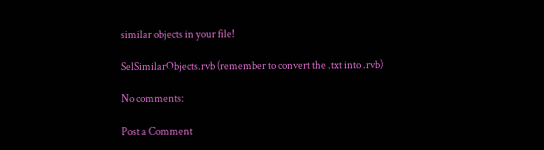similar objects in your file!

SelSimilarObjects.rvb (remember to convert the .txt into .rvb)

No comments:

Post a Comment